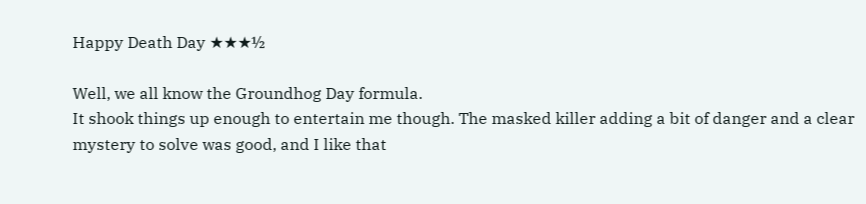Happy Death Day ★★★½

Well, we all know the Groundhog Day formula.
It shook things up enough to entertain me though. The masked killer adding a bit of danger and a clear mystery to solve was good, and I like that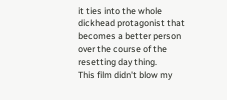it ties into the whole dickhead protagonist that becomes a better person over the course of the resetting day thing.
This film didn't blow my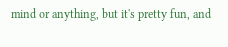mind or anything, but it's pretty fun, and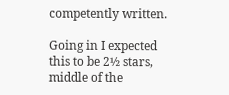competently written.

Going in I expected this to be 2½ stars, middle of the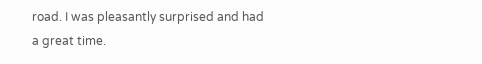road. I was pleasantly surprised and had a great time.